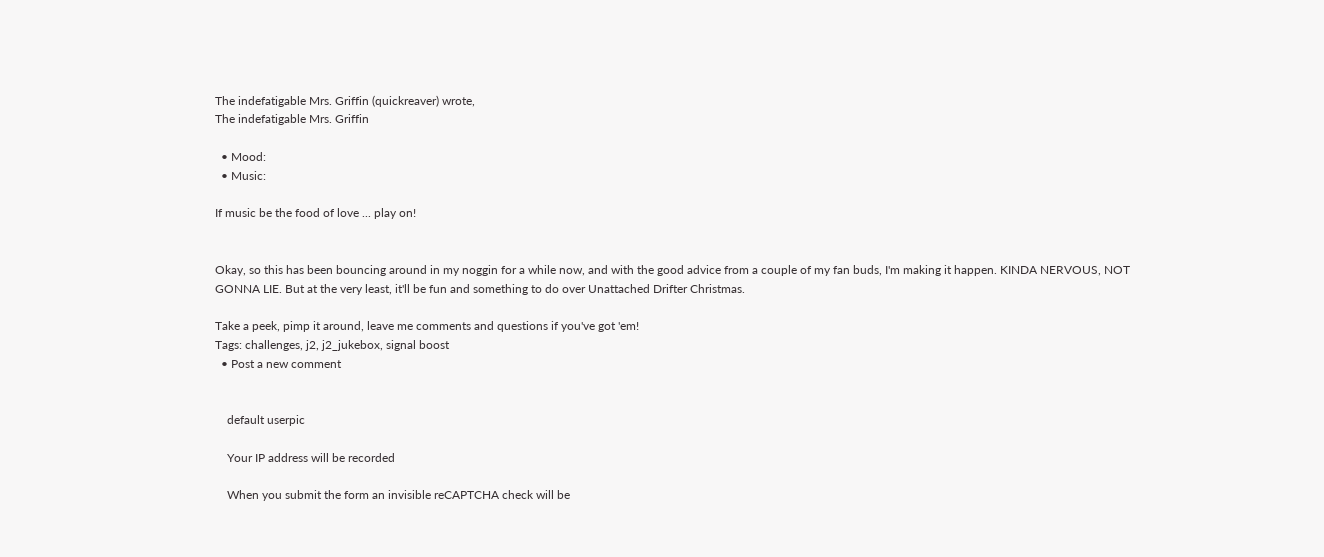The indefatigable Mrs. Griffin (quickreaver) wrote,
The indefatigable Mrs. Griffin

  • Mood:
  • Music:

If music be the food of love ... play on!


Okay, so this has been bouncing around in my noggin for a while now, and with the good advice from a couple of my fan buds, I'm making it happen. KINDA NERVOUS, NOT GONNA LIE. But at the very least, it'll be fun and something to do over Unattached Drifter Christmas.

Take a peek, pimp it around, leave me comments and questions if you've got 'em!
Tags: challenges, j2, j2_jukebox, signal boost
  • Post a new comment


    default userpic

    Your IP address will be recorded

    When you submit the form an invisible reCAPTCHA check will be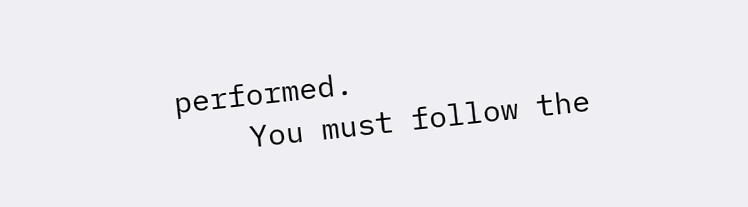performed.
    You must follow the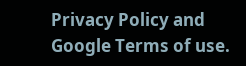Privacy Policy and Google Terms of use.